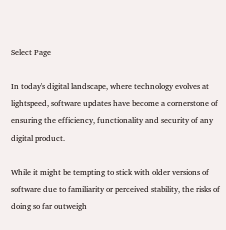Select Page

In today's digital landscape, where technology evolves at lightspeed, software updates have become a cornerstone of ensuring the efficiency, functionality and security of any digital product.

While it might be tempting to stick with older versions of software due to familiarity or perceived stability, the risks of doing so far outweigh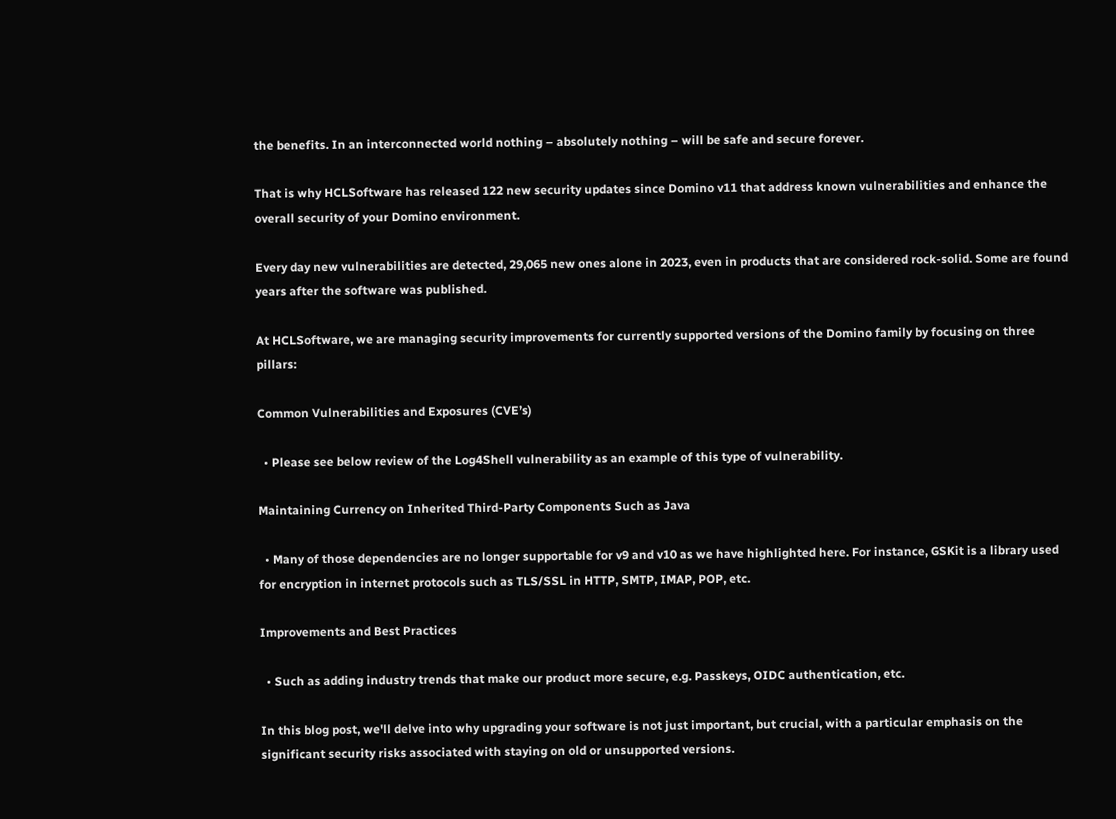the benefits. In an interconnected world nothing – absolutely nothing – will be safe and secure forever.

That is why HCLSoftware has released 122 new security updates since Domino v11 that address known vulnerabilities and enhance the overall security of your Domino environment.

Every day new vulnerabilities are detected, 29,065 new ones alone in 2023, even in products that are considered rock-solid. Some are found years after the software was published.

At HCLSoftware, we are managing security improvements for currently supported versions of the Domino family by focusing on three pillars:

Common Vulnerabilities and Exposures (CVE’s)

  • Please see below review of the Log4Shell vulnerability as an example of this type of vulnerability.

Maintaining Currency on Inherited Third-Party Components Such as Java

  • Many of those dependencies are no longer supportable for v9 and v10 as we have highlighted here. For instance, GSKit is a library used for encryption in internet protocols such as TLS/SSL in HTTP, SMTP, IMAP, POP, etc.

Improvements and Best Practices

  • Such as adding industry trends that make our product more secure, e.g. Passkeys, OIDC authentication, etc.

In this blog post, we'll delve into why upgrading your software is not just important, but crucial, with a particular emphasis on the significant security risks associated with staying on old or unsupported versions.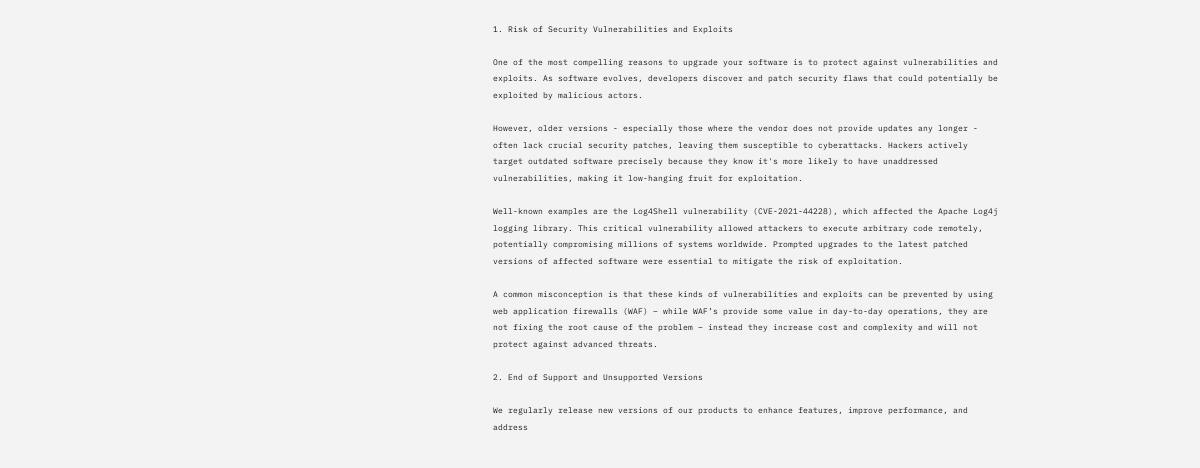1. Risk of Security Vulnerabilities and Exploits

One of the most compelling reasons to upgrade your software is to protect against vulnerabilities and exploits. As software evolves, developers discover and patch security flaws that could potentially be exploited by malicious actors.

However, older versions - especially those where the vendor does not provide updates any longer - often lack crucial security patches, leaving them susceptible to cyberattacks. Hackers actively target outdated software precisely because they know it's more likely to have unaddressed vulnerabilities, making it low-hanging fruit for exploitation.

Well-known examples are the Log4Shell vulnerability (CVE-2021-44228), which affected the Apache Log4j logging library. This critical vulnerability allowed attackers to execute arbitrary code remotely, potentially compromising millions of systems worldwide. Prompted upgrades to the latest patched versions of affected software were essential to mitigate the risk of exploitation.

A common misconception is that these kinds of vulnerabilities and exploits can be prevented by using web application firewalls (WAF) – while WAF’s provide some value in day-to-day operations, they are not fixing the root cause of the problem – instead they increase cost and complexity and will not protect against advanced threats.

2. End of Support and Unsupported Versions

We regularly release new versions of our products to enhance features, improve performance, and address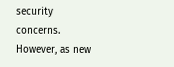security concerns. However, as new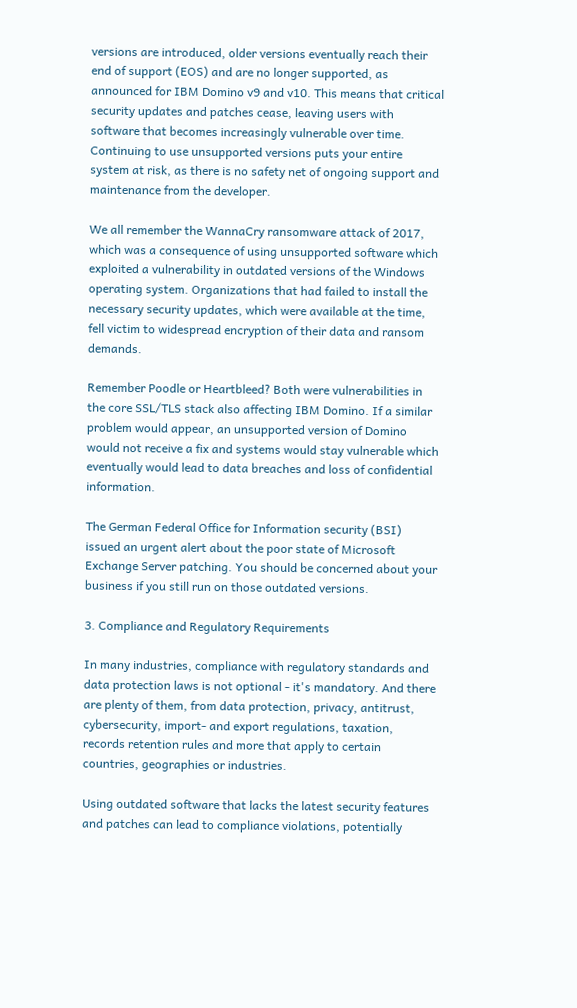versions are introduced, older versions eventually reach their end of support (EOS) and are no longer supported, as announced for IBM Domino v9 and v10. This means that critical security updates and patches cease, leaving users with software that becomes increasingly vulnerable over time. Continuing to use unsupported versions puts your entire system at risk, as there is no safety net of ongoing support and maintenance from the developer.

We all remember the WannaCry ransomware attack of 2017, which was a consequence of using unsupported software which exploited a vulnerability in outdated versions of the Windows operating system. Organizations that had failed to install the necessary security updates, which were available at the time, fell victim to widespread encryption of their data and ransom demands.

Remember Poodle or Heartbleed? Both were vulnerabilities in the core SSL/TLS stack also affecting IBM Domino. If a similar problem would appear, an unsupported version of Domino would not receive a fix and systems would stay vulnerable which eventually would lead to data breaches and loss of confidential information.

The German Federal Office for Information security (BSI) issued an urgent alert about the poor state of Microsoft Exchange Server patching. You should be concerned about your business if you still run on those outdated versions.

3. Compliance and Regulatory Requirements

In many industries, compliance with regulatory standards and data protection laws is not optional - it's mandatory. And there are plenty of them, from data protection, privacy, antitrust, cybersecurity, import- and export regulations, taxation, records retention rules and more that apply to certain countries, geographies or industries.

Using outdated software that lacks the latest security features and patches can lead to compliance violations, potentially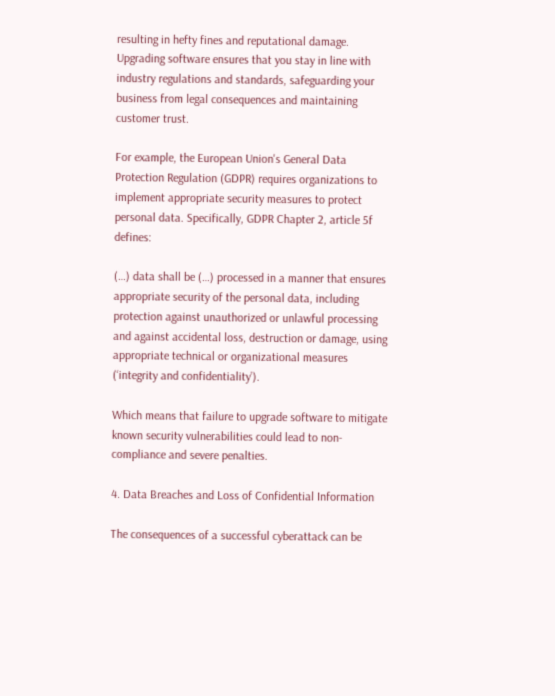resulting in hefty fines and reputational damage. Upgrading software ensures that you stay in line with industry regulations and standards, safeguarding your business from legal consequences and maintaining customer trust.

For example, the European Union's General Data Protection Regulation (GDPR) requires organizations to implement appropriate security measures to protect personal data. Specifically, GDPR Chapter 2, article 5f defines:

(…) data shall be (…) processed in a manner that ensures appropriate security of the personal data, including protection against unauthorized or unlawful processing and against accidental loss, destruction or damage, using appropriate technical or organizational measures (‘integrity and confidentiality’).

Which means that failure to upgrade software to mitigate known security vulnerabilities could lead to non-compliance and severe penalties.

4. Data Breaches and Loss of Confidential Information

The consequences of a successful cyberattack can be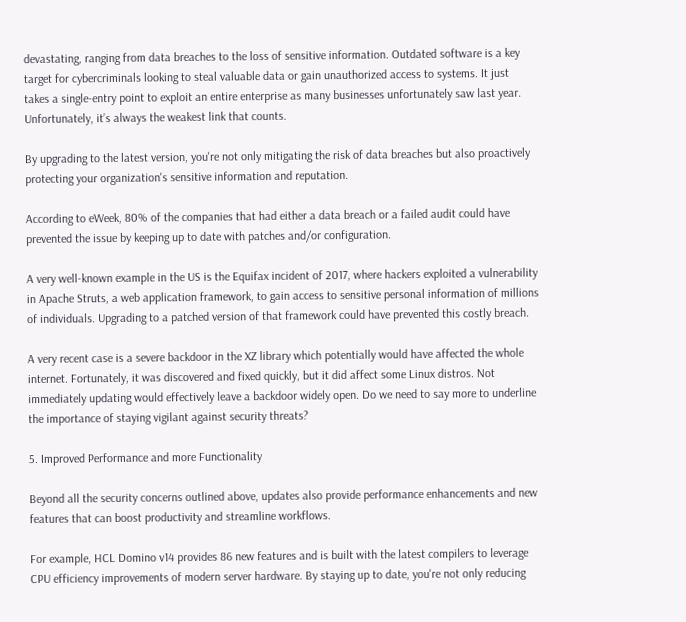devastating, ranging from data breaches to the loss of sensitive information. Outdated software is a key target for cybercriminals looking to steal valuable data or gain unauthorized access to systems. It just takes a single-entry point to exploit an entire enterprise as many businesses unfortunately saw last year. Unfortunately, it’s always the weakest link that counts.

By upgrading to the latest version, you're not only mitigating the risk of data breaches but also proactively protecting your organization's sensitive information and reputation.

According to eWeek, 80% of the companies that had either a data breach or a failed audit could have prevented the issue by keeping up to date with patches and/or configuration.

A very well-known example in the US is the Equifax incident of 2017, where hackers exploited a vulnerability in Apache Struts, a web application framework, to gain access to sensitive personal information of millions of individuals. Upgrading to a patched version of that framework could have prevented this costly breach.

A very recent case is a severe backdoor in the XZ library which potentially would have affected the whole internet. Fortunately, it was discovered and fixed quickly, but it did affect some Linux distros. Not immediately updating would effectively leave a backdoor widely open. Do we need to say more to underline the importance of staying vigilant against security threats?

5. Improved Performance and more Functionality

Beyond all the security concerns outlined above, updates also provide performance enhancements and new features that can boost productivity and streamline workflows.

For example, HCL Domino v14 provides 86 new features and is built with the latest compilers to leverage CPU efficiency improvements of modern server hardware. By staying up to date, you're not only reducing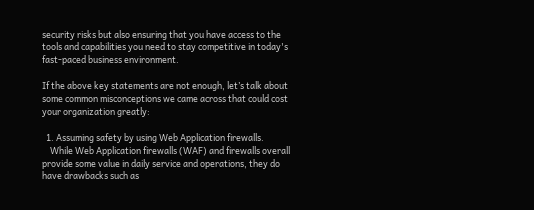security risks but also ensuring that you have access to the tools and capabilities you need to stay competitive in today's fast-paced business environment.

If the above key statements are not enough, let’s talk about some common misconceptions we came across that could cost your organization greatly:

  1. Assuming safety by using Web Application firewalls.
    While Web Application firewalls (WAF) and firewalls overall provide some value in daily service and operations, they do have drawbacks such as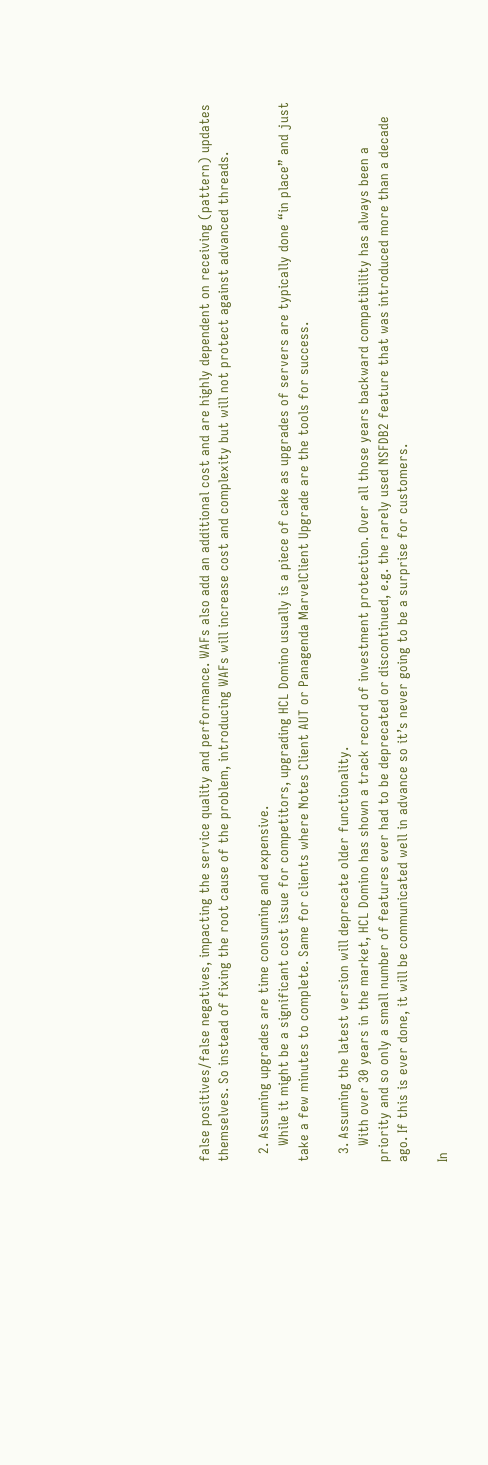false positives/false negatives, impacting the service quality and performance. WAFs also add an additional cost and are highly dependent on receiving (pattern) updates themselves. So instead of fixing the root cause of the problem, introducing WAFs will increase cost and complexity but will not protect against advanced threads.

  2. Assuming upgrades are time consuming and expensive.
    While it might be a significant cost issue for competitors, upgrading HCL Domino usually is a piece of cake as upgrades of servers are typically done “in place” and just take a few minutes to complete. Same for clients where Notes Client AUT or Panagenda MarvelClient Upgrade are the tools for success.

  3. Assuming the latest version will deprecate older functionality.
    With over 30 years in the market, HCL Domino has shown a track record of investment protection. Over all those years backward compatibility has always been a priority and so only a small number of features ever had to be deprecated or discontinued, e.g. the rarely used NSFDB2 feature that was introduced more than a decade ago. If this is ever done, it will be communicated well in advance so it’s never going to be a surprise for customers.

In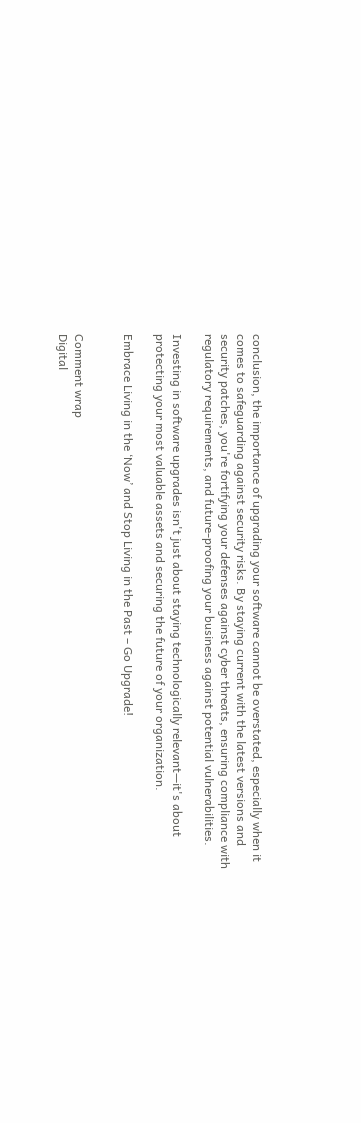conclusion, the importance of upgrading your software cannot be overstated, especially when it comes to safeguarding against security risks. By staying current with the latest versions and security patches, you're fortifying your defenses against cyber threats, ensuring compliance with regulatory requirements, and future-proofing your business against potential vulnerabilities.

Investing in software upgrades isn't just about staying technologically relevant—it's about protecting your most valuable assets and securing the future of your organization.

Embrace Living in the ‘Now’ and Stop Living in the Past – Go Upgrade!


Comment wrap
Digital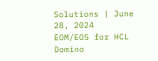Solutions | June 28, 2024
EOM/EOS for HCL Domino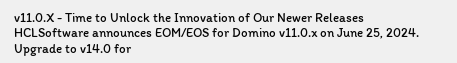v11.0.X - Time to Unlock the Innovation of Our Newer Releases
HCLSoftware announces EOM/EOS for Domino v11.0.x on June 25, 2024. Upgrade to v14.0 for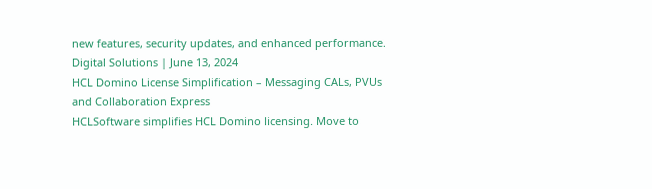new features, security updates, and enhanced performance.
Digital Solutions | June 13, 2024
HCL Domino License Simplification – Messaging CALs, PVUs and Collaboration Express
HCLSoftware simplifies HCL Domino licensing. Move to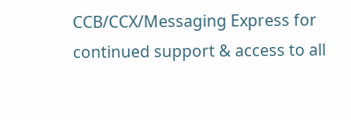CCB/CCX/Messaging Express for continued support & access to all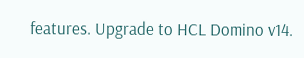features. Upgrade to HCL Domino v14.